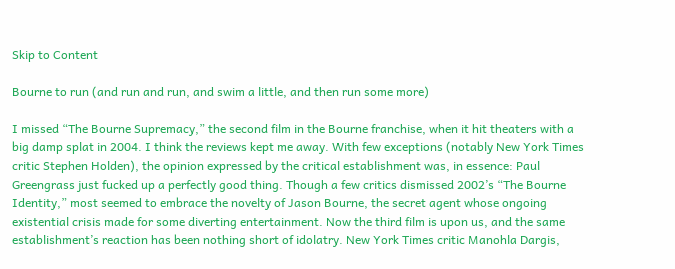Skip to Content

Bourne to run (and run and run, and swim a little, and then run some more)

I missed “The Bourne Supremacy,” the second film in the Bourne franchise, when it hit theaters with a big damp splat in 2004. I think the reviews kept me away. With few exceptions (notably New York Times critic Stephen Holden), the opinion expressed by the critical establishment was, in essence: Paul Greengrass just fucked up a perfectly good thing. Though a few critics dismissed 2002’s “The Bourne Identity,” most seemed to embrace the novelty of Jason Bourne, the secret agent whose ongoing existential crisis made for some diverting entertainment. Now the third film is upon us, and the same establishment’s reaction has been nothing short of idolatry. New York Times critic Manohla Dargis,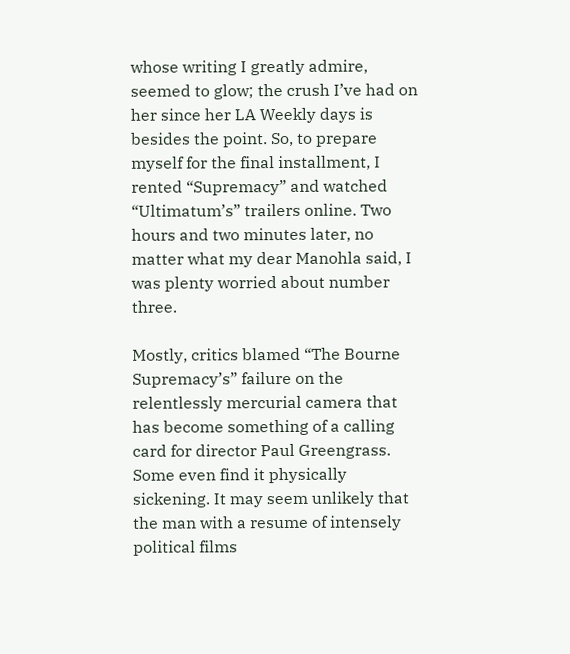whose writing I greatly admire, seemed to glow; the crush I’ve had on her since her LA Weekly days is besides the point. So, to prepare myself for the final installment, I rented “Supremacy” and watched “Ultimatum’s” trailers online. Two hours and two minutes later, no matter what my dear Manohla said, I was plenty worried about number three.

Mostly, critics blamed “The Bourne Supremacy’s” failure on the relentlessly mercurial camera that has become something of a calling card for director Paul Greengrass. Some even find it physically sickening. It may seem unlikely that the man with a resume of intensely political films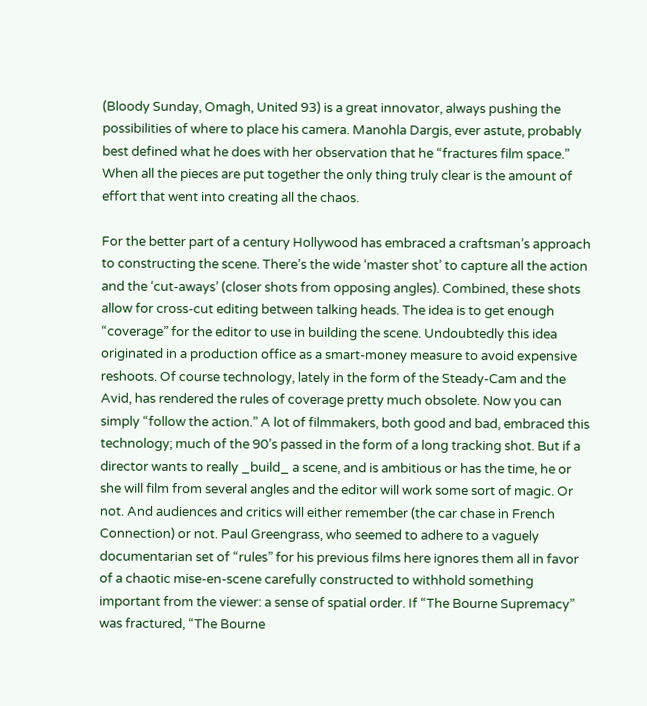(Bloody Sunday, Omagh, United 93) is a great innovator, always pushing the possibilities of where to place his camera. Manohla Dargis, ever astute, probably best defined what he does with her observation that he “fractures film space.” When all the pieces are put together the only thing truly clear is the amount of effort that went into creating all the chaos.

For the better part of a century Hollywood has embraced a craftsman’s approach to constructing the scene. There’s the wide ‘master shot’ to capture all the action and the ‘cut-aways’ (closer shots from opposing angles). Combined, these shots allow for cross-cut editing between talking heads. The idea is to get enough “coverage” for the editor to use in building the scene. Undoubtedly this idea originated in a production office as a smart-money measure to avoid expensive reshoots. Of course technology, lately in the form of the Steady-Cam and the Avid, has rendered the rules of coverage pretty much obsolete. Now you can simply “follow the action.” A lot of filmmakers, both good and bad, embraced this technology; much of the 90’s passed in the form of a long tracking shot. But if a director wants to really _build_ a scene, and is ambitious or has the time, he or she will film from several angles and the editor will work some sort of magic. Or not. And audiences and critics will either remember (the car chase in French Connection) or not. Paul Greengrass, who seemed to adhere to a vaguely documentarian set of “rules” for his previous films here ignores them all in favor of a chaotic mise-en-scene carefully constructed to withhold something important from the viewer: a sense of spatial order. If “The Bourne Supremacy” was fractured, “The Bourne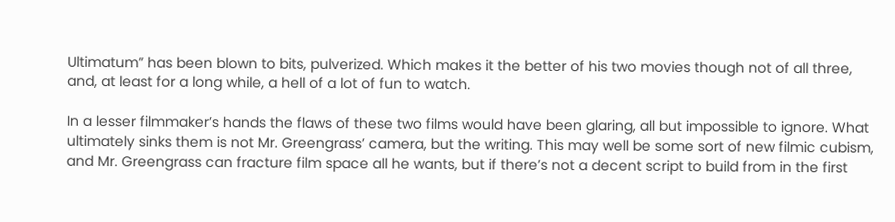Ultimatum” has been blown to bits, pulverized. Which makes it the better of his two movies though not of all three, and, at least for a long while, a hell of a lot of fun to watch.

In a lesser filmmaker’s hands the flaws of these two films would have been glaring, all but impossible to ignore. What ultimately sinks them is not Mr. Greengrass’ camera, but the writing. This may well be some sort of new filmic cubism, and Mr. Greengrass can fracture film space all he wants, but if there’s not a decent script to build from in the first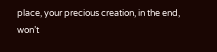place, your precious creation, in the end, won’t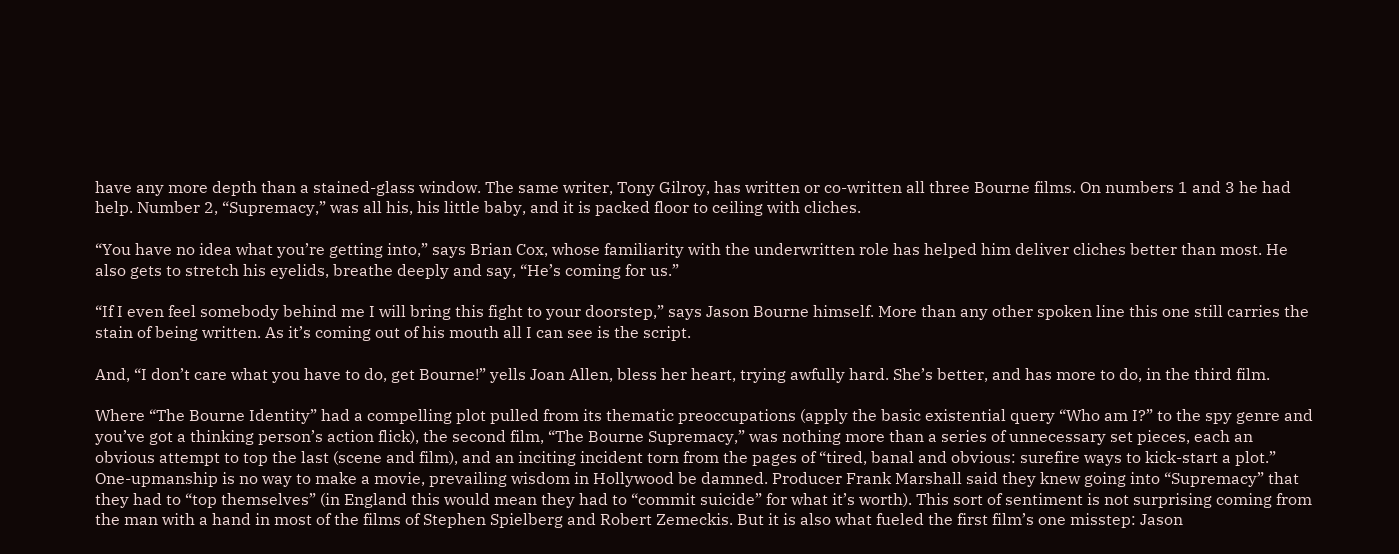have any more depth than a stained-glass window. The same writer, Tony Gilroy, has written or co-written all three Bourne films. On numbers 1 and 3 he had help. Number 2, “Supremacy,” was all his, his little baby, and it is packed floor to ceiling with cliches.

“You have no idea what you’re getting into,” says Brian Cox, whose familiarity with the underwritten role has helped him deliver cliches better than most. He also gets to stretch his eyelids, breathe deeply and say, “He’s coming for us.”

“If I even feel somebody behind me I will bring this fight to your doorstep,” says Jason Bourne himself. More than any other spoken line this one still carries the stain of being written. As it’s coming out of his mouth all I can see is the script.

And, “I don’t care what you have to do, get Bourne!” yells Joan Allen, bless her heart, trying awfully hard. She’s better, and has more to do, in the third film.

Where “The Bourne Identity” had a compelling plot pulled from its thematic preoccupations (apply the basic existential query “Who am I?” to the spy genre and you’ve got a thinking person’s action flick), the second film, “The Bourne Supremacy,” was nothing more than a series of unnecessary set pieces, each an obvious attempt to top the last (scene and film), and an inciting incident torn from the pages of “tired, banal and obvious: surefire ways to kick-start a plot.” One-upmanship is no way to make a movie, prevailing wisdom in Hollywood be damned. Producer Frank Marshall said they knew going into “Supremacy” that they had to “top themselves” (in England this would mean they had to “commit suicide” for what it’s worth). This sort of sentiment is not surprising coming from the man with a hand in most of the films of Stephen Spielberg and Robert Zemeckis. But it is also what fueled the first film’s one misstep: Jason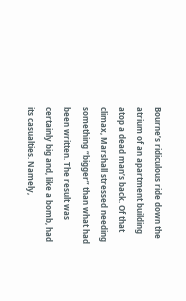Bourne’s ridiculous ride down the atrium of an apartment building atop a dead man’s back. Of that climax, Marshall stressed needing something “bigger” than what had been written. The result was certainly big and, like a bomb, had its casualties. Namely,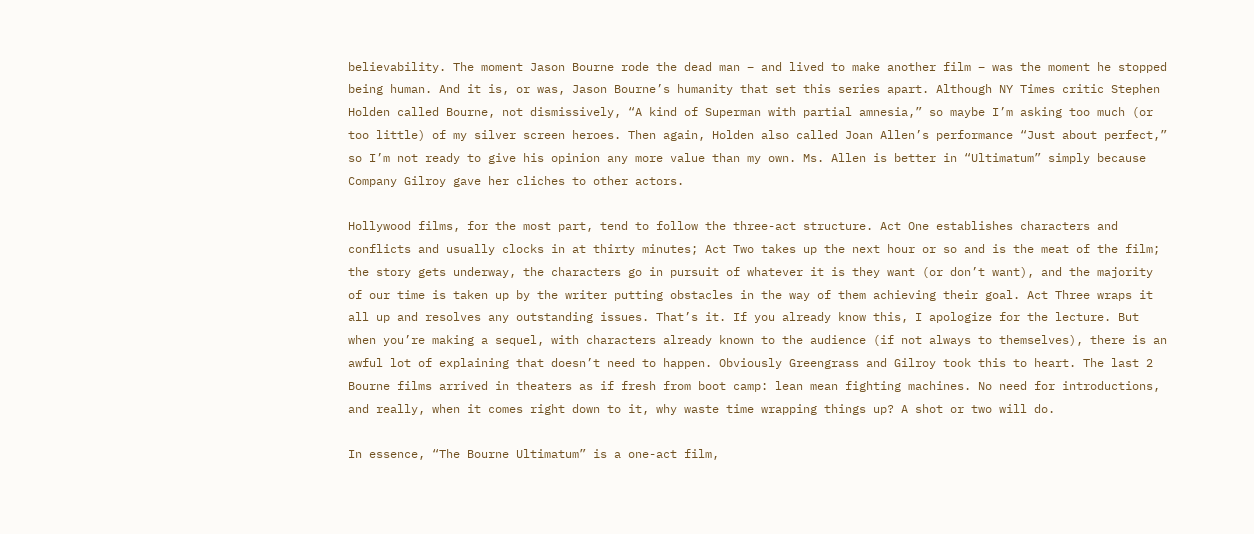believability. The moment Jason Bourne rode the dead man – and lived to make another film – was the moment he stopped being human. And it is, or was, Jason Bourne’s humanity that set this series apart. Although NY Times critic Stephen Holden called Bourne, not dismissively, “A kind of Superman with partial amnesia,” so maybe I’m asking too much (or too little) of my silver screen heroes. Then again, Holden also called Joan Allen’s performance “Just about perfect,” so I’m not ready to give his opinion any more value than my own. Ms. Allen is better in “Ultimatum” simply because Company Gilroy gave her cliches to other actors.

Hollywood films, for the most part, tend to follow the three-act structure. Act One establishes characters and conflicts and usually clocks in at thirty minutes; Act Two takes up the next hour or so and is the meat of the film; the story gets underway, the characters go in pursuit of whatever it is they want (or don’t want), and the majority of our time is taken up by the writer putting obstacles in the way of them achieving their goal. Act Three wraps it all up and resolves any outstanding issues. That’s it. If you already know this, I apologize for the lecture. But when you’re making a sequel, with characters already known to the audience (if not always to themselves), there is an awful lot of explaining that doesn’t need to happen. Obviously Greengrass and Gilroy took this to heart. The last 2 Bourne films arrived in theaters as if fresh from boot camp: lean mean fighting machines. No need for introductions, and really, when it comes right down to it, why waste time wrapping things up? A shot or two will do.

In essence, “The Bourne Ultimatum” is a one-act film,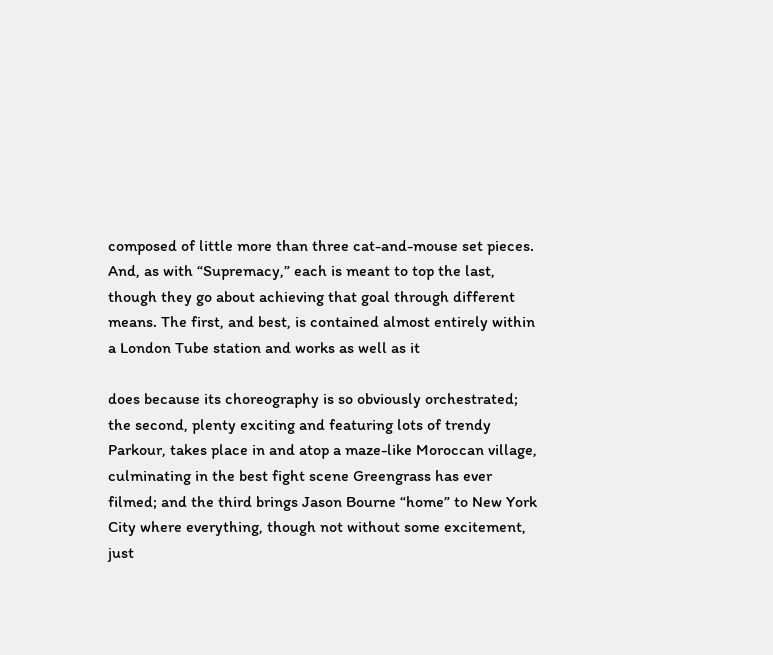composed of little more than three cat-and-mouse set pieces. And, as with “Supremacy,” each is meant to top the last, though they go about achieving that goal through different means. The first, and best, is contained almost entirely within a London Tube station and works as well as it

does because its choreography is so obviously orchestrated; the second, plenty exciting and featuring lots of trendy Parkour, takes place in and atop a maze-like Moroccan village, culminating in the best fight scene Greengrass has ever filmed; and the third brings Jason Bourne “home” to New York City where everything, though not without some excitement, just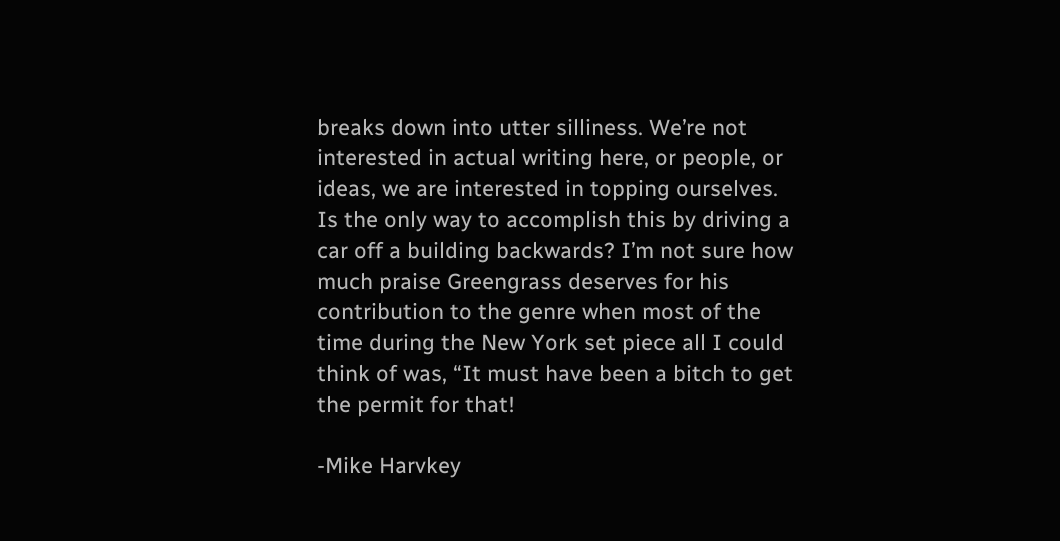breaks down into utter silliness. We’re not interested in actual writing here, or people, or ideas, we are interested in topping ourselves. Is the only way to accomplish this by driving a car off a building backwards? I’m not sure how much praise Greengrass deserves for his contribution to the genre when most of the time during the New York set piece all I could think of was, “It must have been a bitch to get the permit for that!

-Mike Harvkey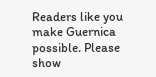Readers like you make Guernica possible. Please show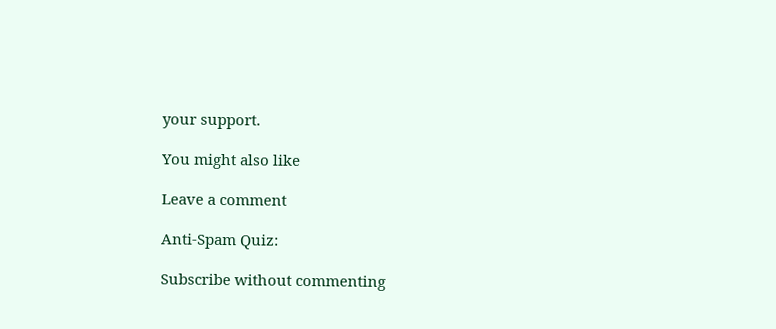your support.

You might also like

Leave a comment

Anti-Spam Quiz:

Subscribe without commenting